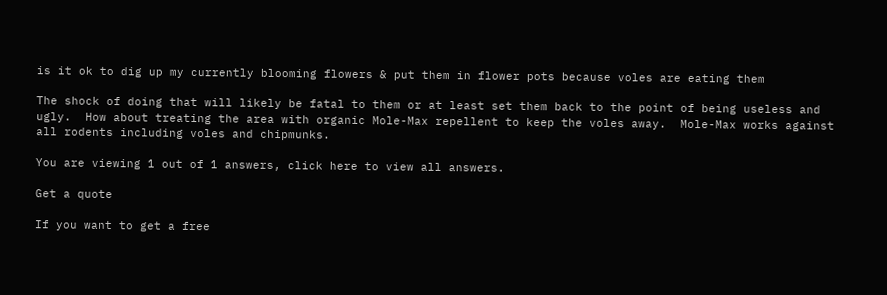is it ok to dig up my currently blooming flowers & put them in flower pots because voles are eating them

The shock of doing that will likely be fatal to them or at least set them back to the point of being useless and ugly.  How about treating the area with organic Mole-Max repellent to keep the voles away.  Mole-Max works against all rodents including voles and chipmunks.

You are viewing 1 out of 1 answers, click here to view all answers.

Get a quote

If you want to get a free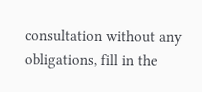consultation without any obligations, fill in the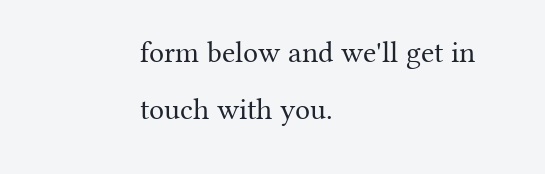form below and we'll get in touch with you.